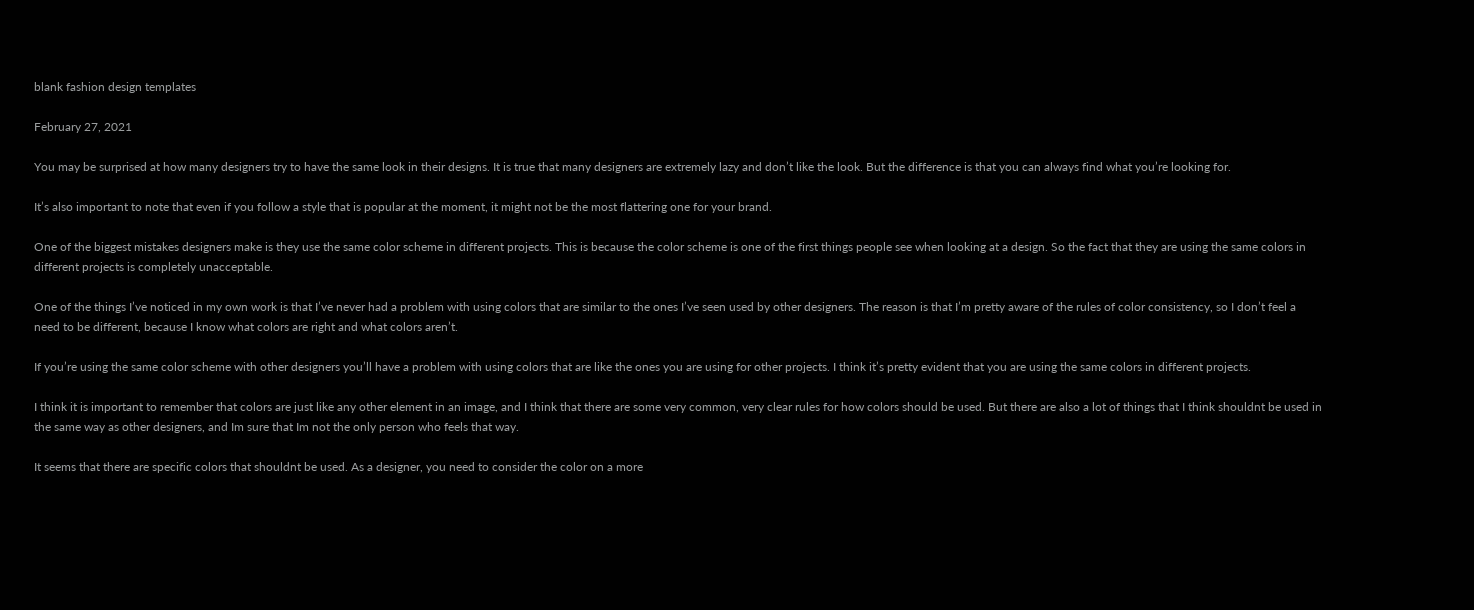blank fashion design templates

February 27, 2021

You may be surprised at how many designers try to have the same look in their designs. It is true that many designers are extremely lazy and don’t like the look. But the difference is that you can always find what you’re looking for.

It’s also important to note that even if you follow a style that is popular at the moment, it might not be the most flattering one for your brand.

One of the biggest mistakes designers make is they use the same color scheme in different projects. This is because the color scheme is one of the first things people see when looking at a design. So the fact that they are using the same colors in different projects is completely unacceptable.

One of the things I’ve noticed in my own work is that I’ve never had a problem with using colors that are similar to the ones I’ve seen used by other designers. The reason is that I’m pretty aware of the rules of color consistency, so I don’t feel a need to be different, because I know what colors are right and what colors aren’t.

If you’re using the same color scheme with other designers you’ll have a problem with using colors that are like the ones you are using for other projects. I think it’s pretty evident that you are using the same colors in different projects.

I think it is important to remember that colors are just like any other element in an image, and I think that there are some very common, very clear rules for how colors should be used. But there are also a lot of things that I think shouldnt be used in the same way as other designers, and Im sure that Im not the only person who feels that way.

It seems that there are specific colors that shouldnt be used. As a designer, you need to consider the color on a more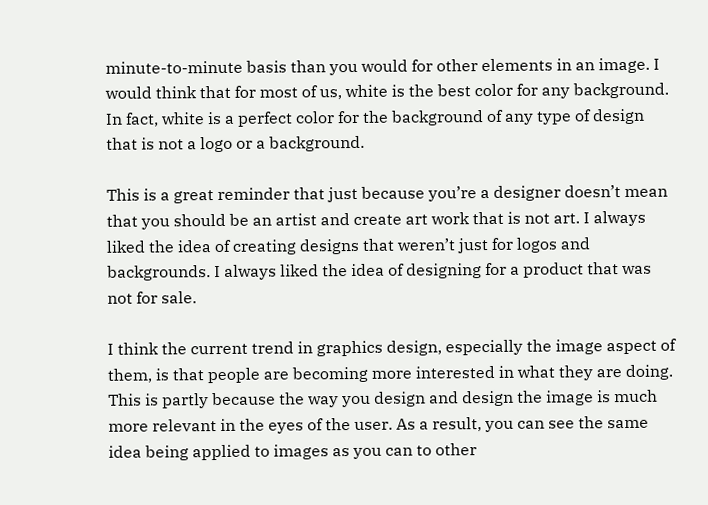minute-to-minute basis than you would for other elements in an image. I would think that for most of us, white is the best color for any background. In fact, white is a perfect color for the background of any type of design that is not a logo or a background.

This is a great reminder that just because you’re a designer doesn’t mean that you should be an artist and create art work that is not art. I always liked the idea of creating designs that weren’t just for logos and backgrounds. I always liked the idea of designing for a product that was not for sale.

I think the current trend in graphics design, especially the image aspect of them, is that people are becoming more interested in what they are doing. This is partly because the way you design and design the image is much more relevant in the eyes of the user. As a result, you can see the same idea being applied to images as you can to other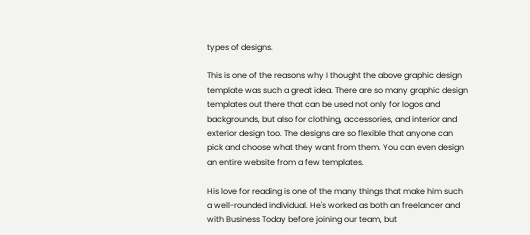types of designs.

This is one of the reasons why I thought the above graphic design template was such a great idea. There are so many graphic design templates out there that can be used not only for logos and backgrounds, but also for clothing, accessories, and interior and exterior design too. The designs are so flexible that anyone can pick and choose what they want from them. You can even design an entire website from a few templates.

His love for reading is one of the many things that make him such a well-rounded individual. He's worked as both an freelancer and with Business Today before joining our team, but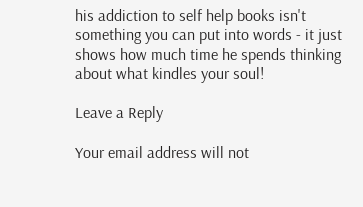his addiction to self help books isn't something you can put into words - it just shows how much time he spends thinking about what kindles your soul!

Leave a Reply

Your email address will not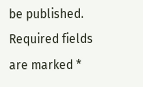be published. Required fields are marked *